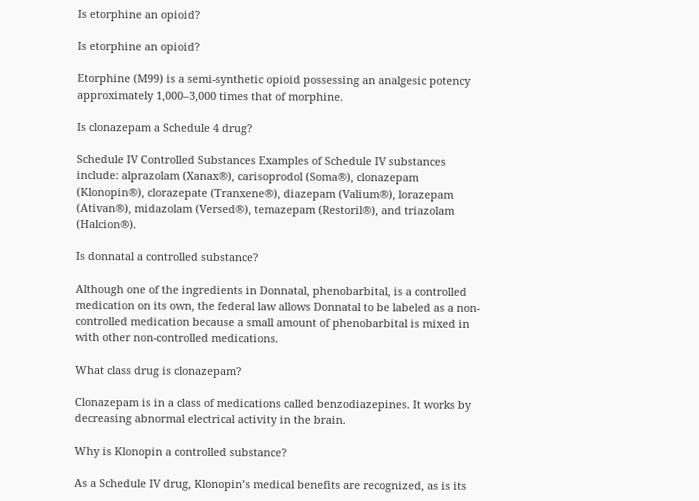Is etorphine an opioid?

Is etorphine an opioid?

Etorphine (M99) is a semi-synthetic opioid possessing an analgesic potency approximately 1,000–3,000 times that of morphine.

Is clonazepam a Schedule 4 drug?

Schedule IV Controlled Substances Examples of Schedule IV substances include: alprazolam (Xanax®), carisoprodol (Soma®), clonazepam (Klonopin®), clorazepate (Tranxene®), diazepam (Valium®), lorazepam (Ativan®), midazolam (Versed®), temazepam (Restoril®), and triazolam (Halcion®).

Is donnatal a controlled substance?

Although one of the ingredients in Donnatal, phenobarbital, is a controlled medication on its own, the federal law allows Donnatal to be labeled as a non-controlled medication because a small amount of phenobarbital is mixed in with other non-controlled medications.

What class drug is clonazepam?

Clonazepam is in a class of medications called benzodiazepines. It works by decreasing abnormal electrical activity in the brain.

Why is Klonopin a controlled substance?

As a Schedule IV drug, Klonopin’s medical benefits are recognized, as is its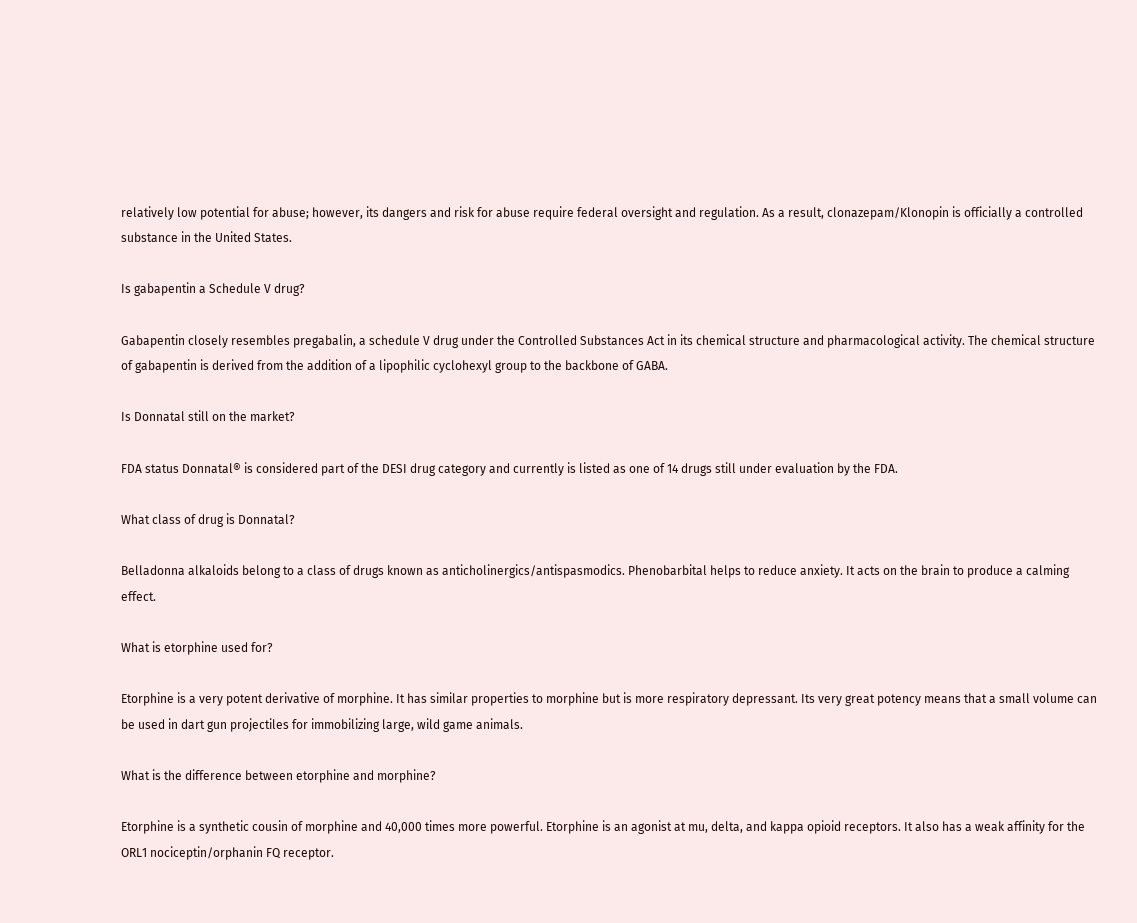relatively low potential for abuse; however, its dangers and risk for abuse require federal oversight and regulation. As a result, clonazepam/Klonopin is officially a controlled substance in the United States.

Is gabapentin a Schedule V drug?

Gabapentin closely resembles pregabalin, a schedule V drug under the Controlled Substances Act in its chemical structure and pharmacological activity. The chemical structure of gabapentin is derived from the addition of a lipophilic cyclohexyl group to the backbone of GABA.

Is Donnatal still on the market?

FDA status Donnatal® is considered part of the DESI drug category and currently is listed as one of 14 drugs still under evaluation by the FDA.

What class of drug is Donnatal?

Belladonna alkaloids belong to a class of drugs known as anticholinergics/antispasmodics. Phenobarbital helps to reduce anxiety. It acts on the brain to produce a calming effect.

What is etorphine used for?

Etorphine is a very potent derivative of morphine. It has similar properties to morphine but is more respiratory depressant. Its very great potency means that a small volume can be used in dart gun projectiles for immobilizing large, wild game animals.

What is the difference between etorphine and morphine?

Etorphine is a synthetic cousin of morphine and 40,000 times more powerful. Etorphine is an agonist at mu, delta, and kappa opioid receptors. It also has a weak affinity for the ORL1 nociceptin/orphanin FQ receptor.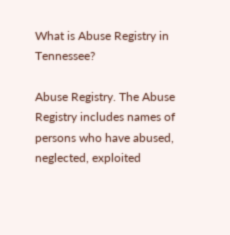What is Abuse Registry in Tennessee?

Abuse Registry. The Abuse Registry includes names of persons who have abused, neglected, exploited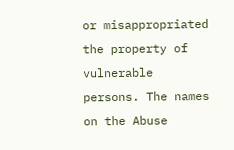or misappropriated the property of vulnerable persons. The names on the Abuse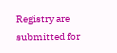Registry are submitted for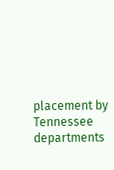placement by Tennessee departments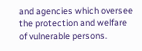and agencies which oversee the protection and welfare of vulnerable persons.